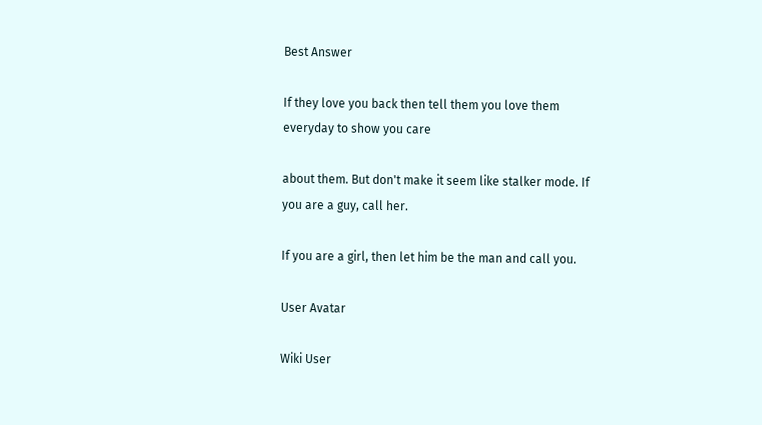Best Answer

If they love you back then tell them you love them everyday to show you care

about them. But don't make it seem like stalker mode. If you are a guy, call her.

If you are a girl, then let him be the man and call you.

User Avatar

Wiki User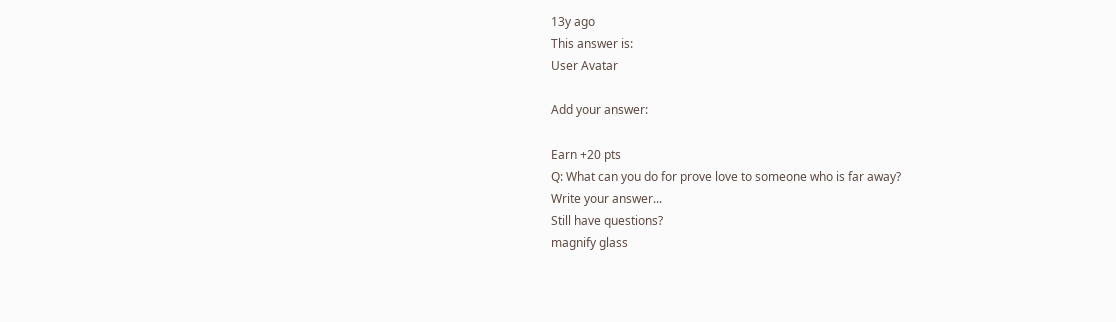13y ago
This answer is:
User Avatar

Add your answer:

Earn +20 pts
Q: What can you do for prove love to someone who is far away?
Write your answer...
Still have questions?
magnify glass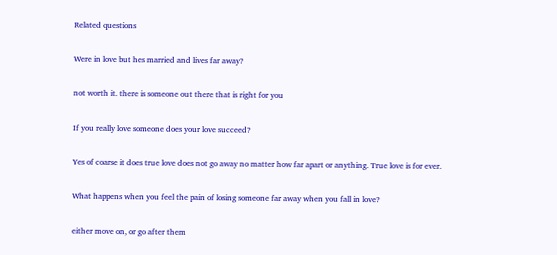Related questions

Were in love but hes married and lives far away?

not worth it. there is someone out there that is right for you

If you really love someone does your love succeed?

Yes of coarse it does true love does not go away no matter how far apart or anything. True love is for ever.

What happens when you feel the pain of losing someone far away when you fall in love?

either move on, or go after them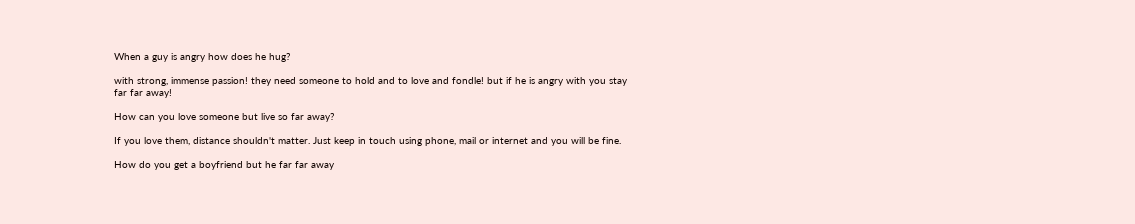When a guy is angry how does he hug?

with strong, immense passion! they need someone to hold and to love and fondle! but if he is angry with you stay far far away!

How can you love someone but live so far away?

If you love them, distance shouldn't matter. Just keep in touch using phone, mail or internet and you will be fine.

How do you get a boyfriend but he far far away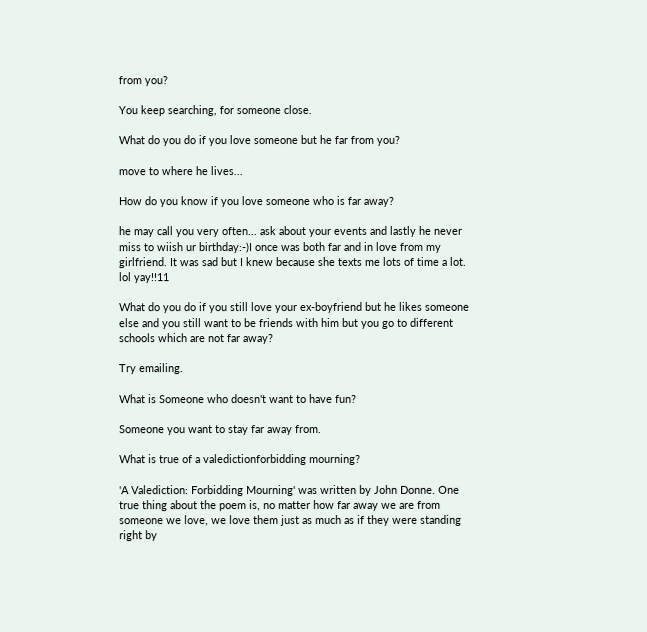from you?

You keep searching, for someone close.

What do you do if you love someone but he far from you?

move to where he lives...

How do you know if you love someone who is far away?

he may call you very often... ask about your events and lastly he never miss to wiish ur birthday:-)I once was both far and in love from my girlfriend. It was sad but I knew because she texts me lots of time a lot. lol yay!!11

What do you do if you still love your ex-boyfriend but he likes someone else and you still want to be friends with him but you go to different schools which are not far away?

Try emailing.

What is Someone who doesn't want to have fun?

Someone you want to stay far away from.

What is true of a valedictionforbidding mourning?

'A Valediction: Forbidding Mourning' was written by John Donne. One true thing about the poem is, no matter how far away we are from someone we love, we love them just as much as if they were standing right by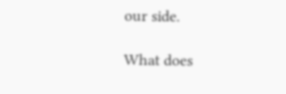our side.

What does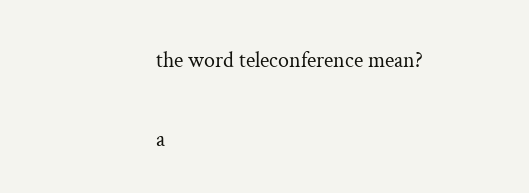the word teleconference mean?

a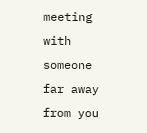meeting with someone far away from you